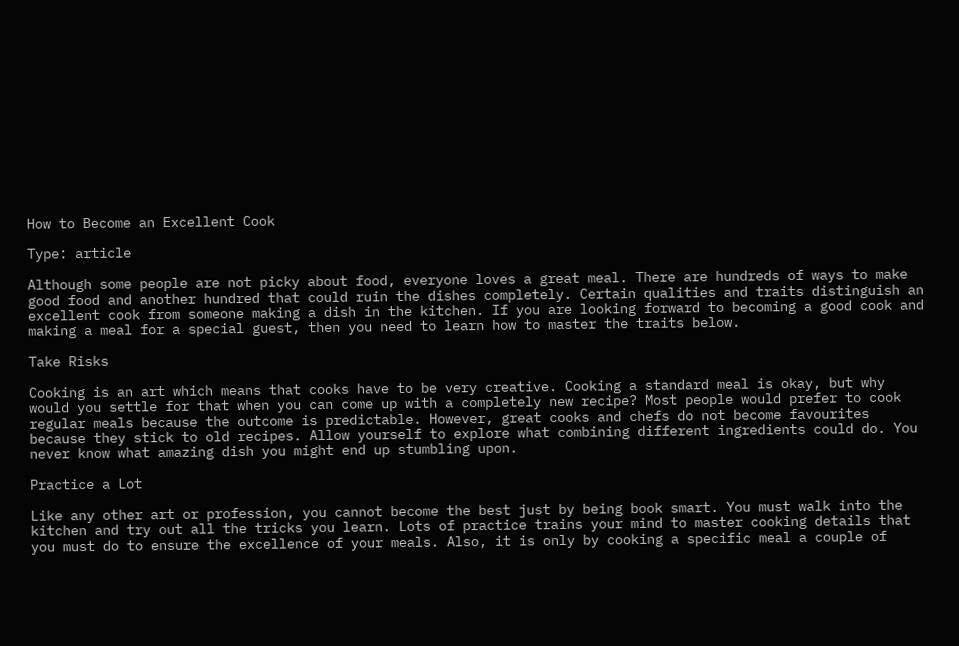How to Become an Excellent Cook

Type: article

Although some people are not picky about food, everyone loves a great meal. There are hundreds of ways to make good food and another hundred that could ruin the dishes completely. Certain qualities and traits distinguish an excellent cook from someone making a dish in the kitchen. If you are looking forward to becoming a good cook and making a meal for a special guest, then you need to learn how to master the traits below.

Take Risks

Cooking is an art which means that cooks have to be very creative. Cooking a standard meal is okay, but why would you settle for that when you can come up with a completely new recipe? Most people would prefer to cook regular meals because the outcome is predictable. However, great cooks and chefs do not become favourites because they stick to old recipes. Allow yourself to explore what combining different ingredients could do. You never know what amazing dish you might end up stumbling upon.

Practice a Lot

Like any other art or profession, you cannot become the best just by being book smart. You must walk into the kitchen and try out all the tricks you learn. Lots of practice trains your mind to master cooking details that you must do to ensure the excellence of your meals. Also, it is only by cooking a specific meal a couple of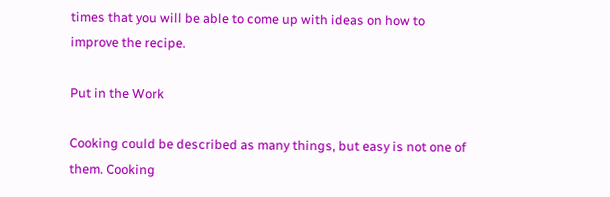times that you will be able to come up with ideas on how to improve the recipe.

Put in the Work

Cooking could be described as many things, but easy is not one of them. Cooking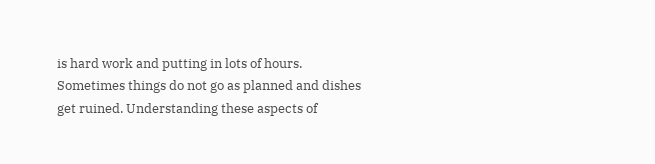is hard work and putting in lots of hours. Sometimes things do not go as planned and dishes get ruined. Understanding these aspects of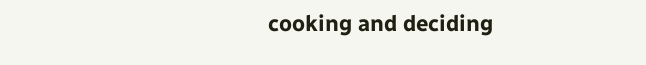cooking and deciding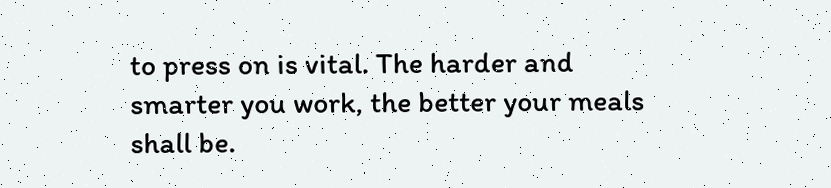to press on is vital. The harder and smarter you work, the better your meals shall be.